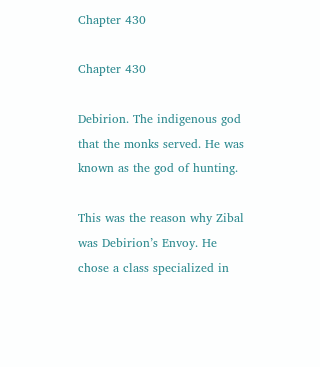Chapter 430

Chapter 430

Debirion. The indigenous god that the monks served. He was known as the god of hunting.

This was the reason why Zibal was Debirion’s Envoy. He chose a class specialized in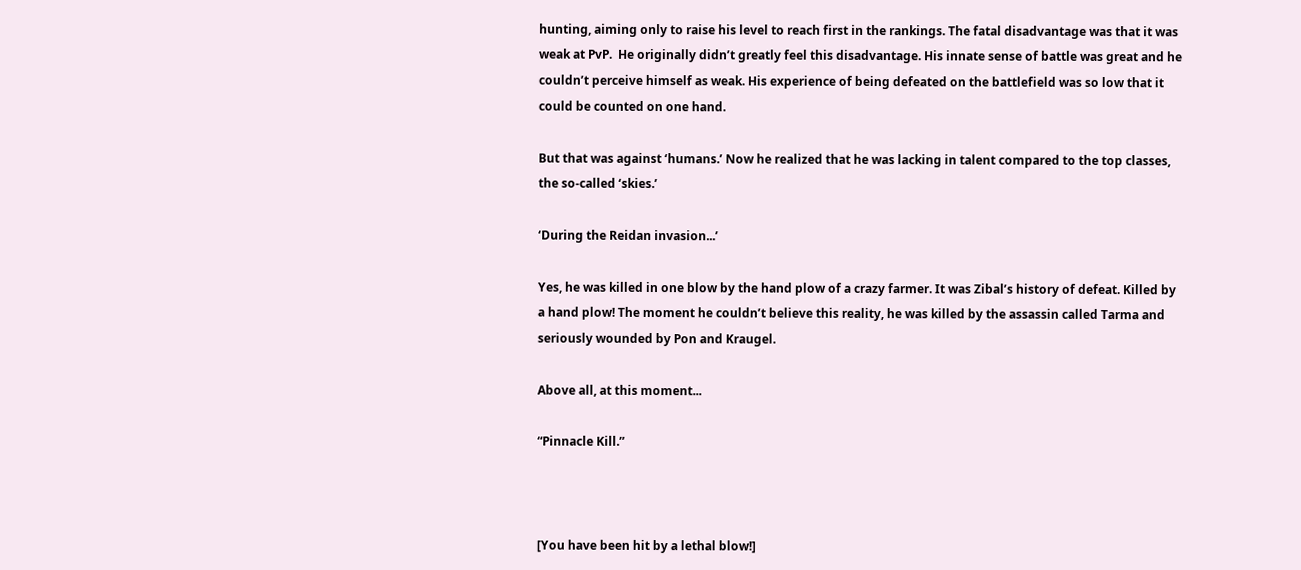hunting, aiming only to raise his level to reach first in the rankings. The fatal disadvantage was that it was weak at PvP.  He originally didn’t greatly feel this disadvantage. His innate sense of battle was great and he couldn’t perceive himself as weak. His experience of being defeated on the battlefield was so low that it could be counted on one hand.

But that was against ‘humans.’ Now he realized that he was lacking in talent compared to the top classes, the so-called ‘skies.’

‘During the Reidan invasion...’

Yes, he was killed in one blow by the hand plow of a crazy farmer. It was Zibal’s history of defeat. Killed by a hand plow! The moment he couldn’t believe this reality, he was killed by the assassin called Tarma and seriously wounded by Pon and Kraugel.

Above all, at this moment...

“Pinnacle Kill.”



[You have been hit by a lethal blow!]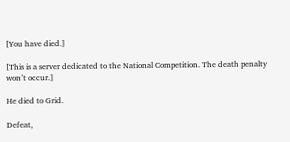[You have died.]

[This is a server dedicated to the National Competition. The death penalty won’t occur.]

He died to Grid.

Defeat,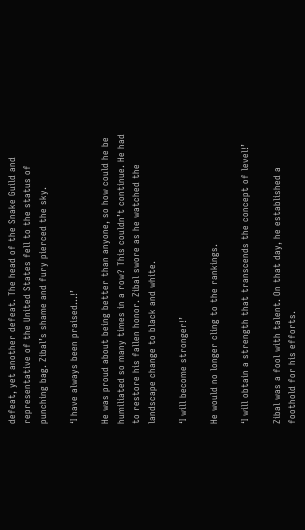defeat, yet another defeat. The head of the Snake Guild and representative of the United States fell to the status of punching bag. Zibal’s shame and fury pierced the sky.

‘I have always been praised...!’

He was proud about being better than anyone, so how could he be humiliated so many times in a row? This couldn’t continue. He had to restore his fallen honor. Zibal swore as he watched the landscape change to black and white.

‘I will become stronger!’

He would no longer cling to the rankings.

‘I will obtain a strength that transcends the concept of level!’

Zibal was a fool with talent. On that day, he established a foothold for his efforts.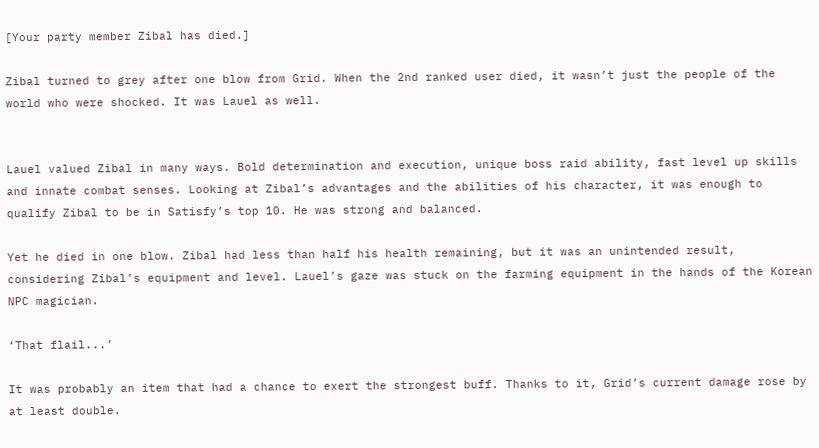[Your party member Zibal has died.]

Zibal turned to grey after one blow from Grid. When the 2nd ranked user died, it wasn’t just the people of the world who were shocked. It was Lauel as well.


Lauel valued Zibal in many ways. Bold determination and execution, unique boss raid ability, fast level up skills and innate combat senses. Looking at Zibal’s advantages and the abilities of his character, it was enough to qualify Zibal to be in Satisfy’s top 10. He was strong and balanced.

Yet he died in one blow. Zibal had less than half his health remaining, but it was an unintended result, considering Zibal’s equipment and level. Lauel’s gaze was stuck on the farming equipment in the hands of the Korean NPC magician.

‘That flail...’

It was probably an item that had a chance to exert the strongest buff. Thanks to it, Grid’s current damage rose by at least double.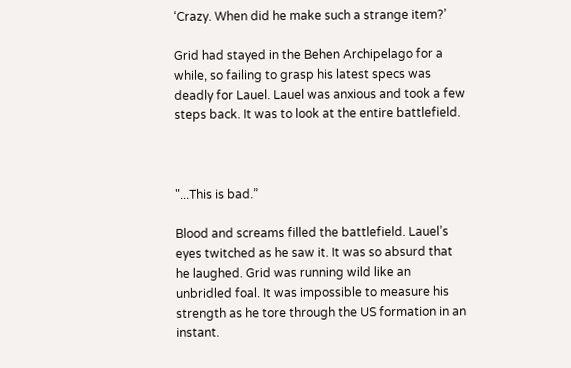‘Crazy. When did he make such a strange item?’

Grid had stayed in the Behen Archipelago for a while, so failing to grasp his latest specs was deadly for Lauel. Lauel was anxious and took a few steps back. It was to look at the entire battlefield.



"...This is bad.”

Blood and screams filled the battlefield. Lauel’s eyes twitched as he saw it. It was so absurd that he laughed. Grid was running wild like an unbridled foal. It was impossible to measure his strength as he tore through the US formation in an instant.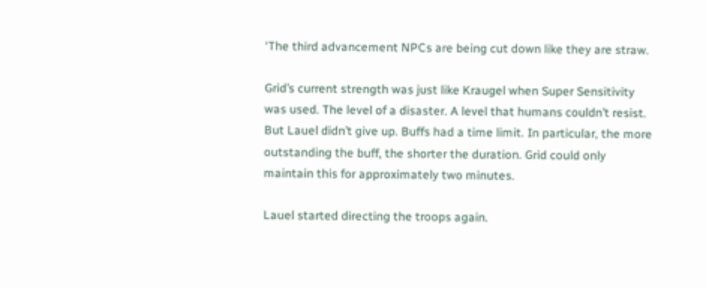‘The third advancement NPCs are being cut down like they are straw.

Grid’s current strength was just like Kraugel when Super Sensitivity was used. The level of a disaster. A level that humans couldn’t resist. But Lauel didn’t give up. Buffs had a time limit. In particular, the more outstanding the buff, the shorter the duration. Grid could only maintain this for approximately two minutes.

Lauel started directing the troops again.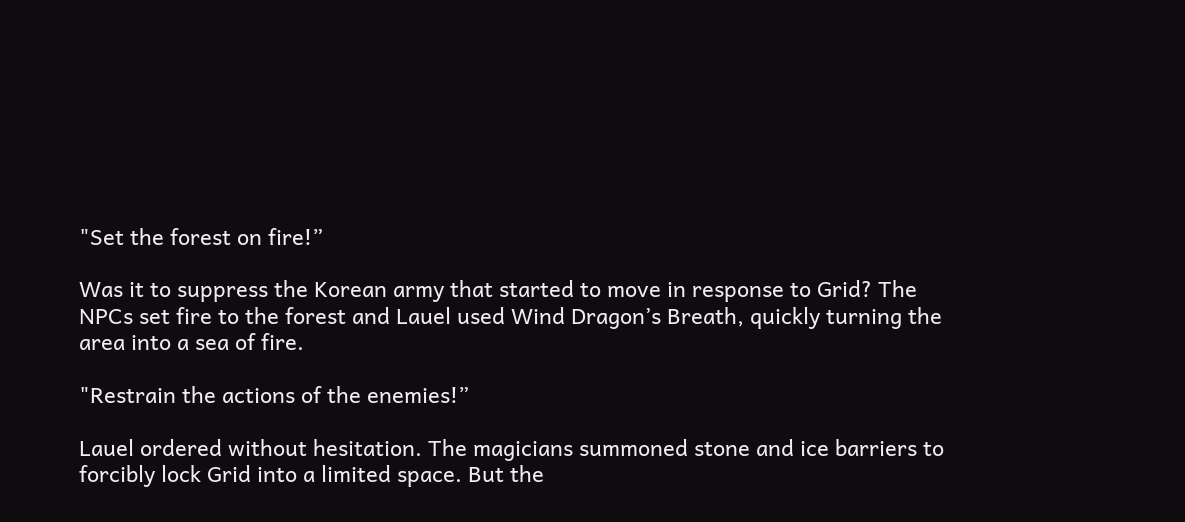"Set the forest on fire!”

Was it to suppress the Korean army that started to move in response to Grid? The NPCs set fire to the forest and Lauel used Wind Dragon’s Breath, quickly turning the area into a sea of fire.

"Restrain the actions of the enemies!”

Lauel ordered without hesitation. The magicians summoned stone and ice barriers to forcibly lock Grid into a limited space. But the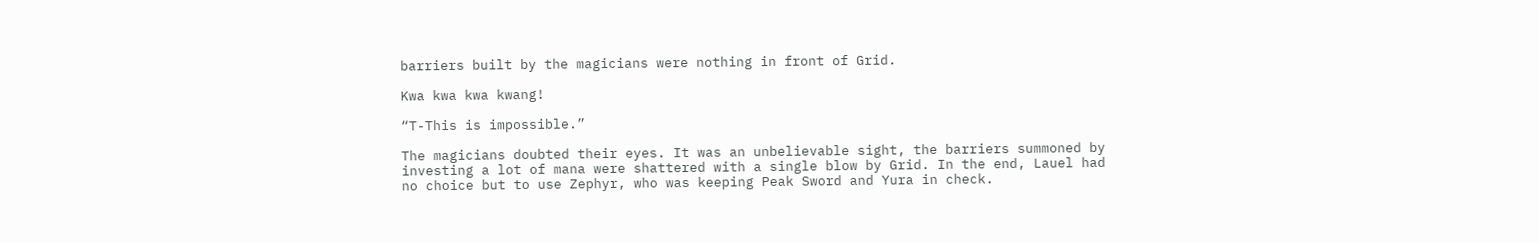barriers built by the magicians were nothing in front of Grid.

Kwa kwa kwa kwang!

“T-This is impossible.”

The magicians doubted their eyes. It was an unbelievable sight, the barriers summoned by investing a lot of mana were shattered with a single blow by Grid. In the end, Lauel had no choice but to use Zephyr, who was keeping Peak Sword and Yura in check.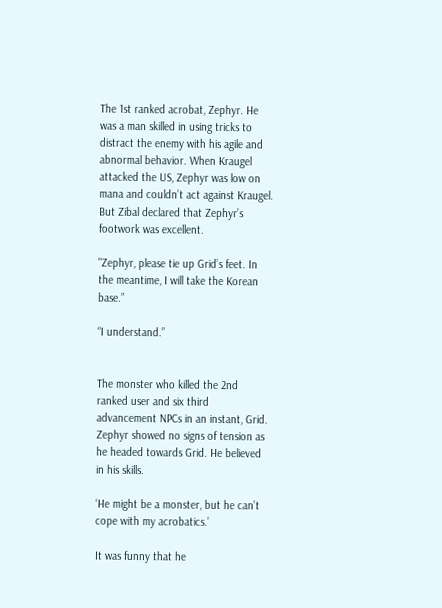The 1st ranked acrobat, Zephyr. He was a man skilled in using tricks to distract the enemy with his agile and abnormal behavior. When Kraugel attacked the US, Zephyr was low on mana and couldn’t act against Kraugel. But Zibal declared that Zephyr’s footwork was excellent.

"Zephyr, please tie up Grid’s feet. In the meantime, I will take the Korean base.”

“I understand.”


The monster who killed the 2nd ranked user and six third advancement NPCs in an instant, Grid. Zephyr showed no signs of tension as he headed towards Grid. He believed in his skills.

‘He might be a monster, but he can’t cope with my acrobatics.’

It was funny that he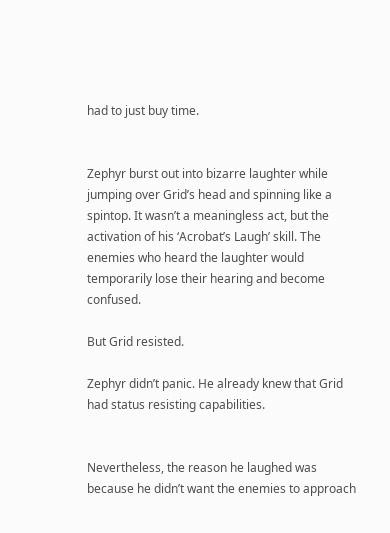had to just buy time.


Zephyr burst out into bizarre laughter while jumping over Grid’s head and spinning like a spintop. It wasn’t a meaningless act, but the activation of his ‘Acrobat’s Laugh’ skill. The enemies who heard the laughter would temporarily lose their hearing and become confused.

But Grid resisted.

Zephyr didn’t panic. He already knew that Grid had status resisting capabilities.


Nevertheless, the reason he laughed was because he didn’t want the enemies to approach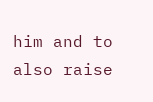him and to also raise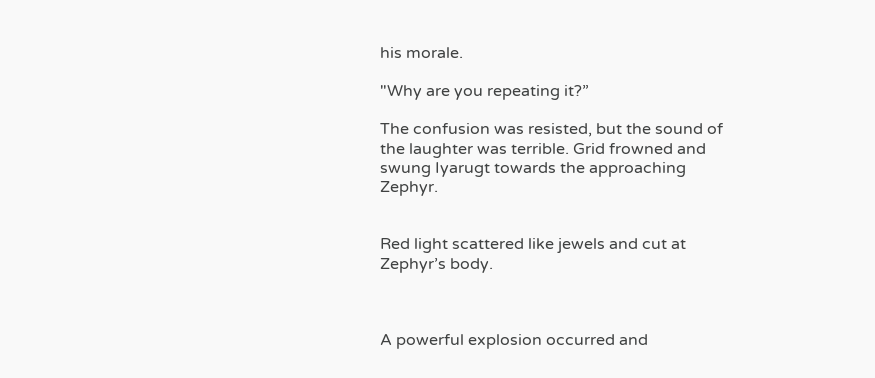his morale.

"Why are you repeating it?”

The confusion was resisted, but the sound of the laughter was terrible. Grid frowned and swung Iyarugt towards the approaching Zephyr.


Red light scattered like jewels and cut at Zephyr’s body.



A powerful explosion occurred and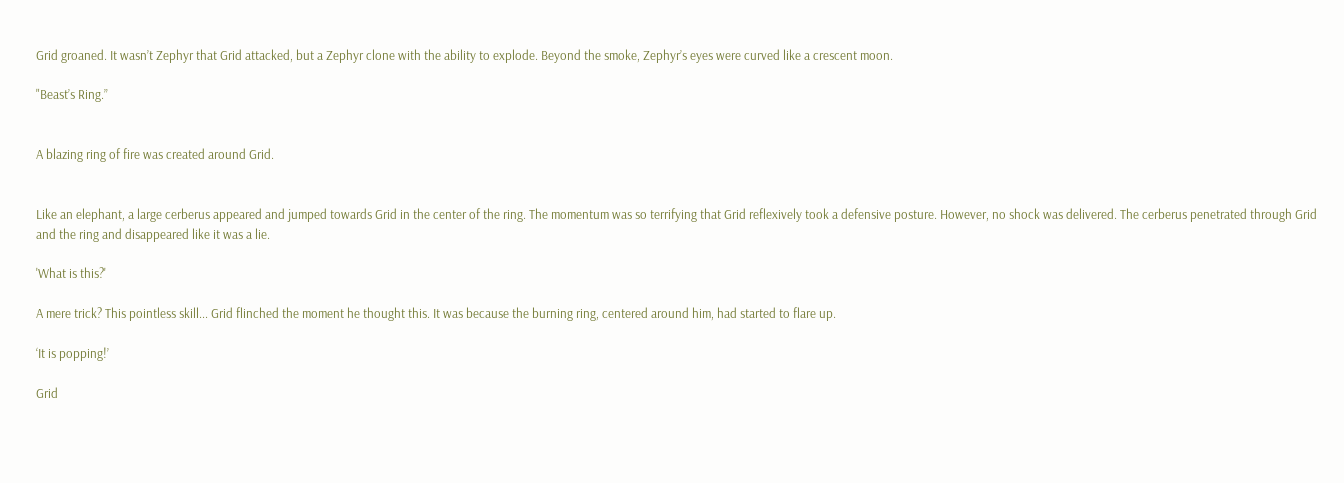Grid groaned. It wasn’t Zephyr that Grid attacked, but a Zephyr clone with the ability to explode. Beyond the smoke, Zephyr’s eyes were curved like a crescent moon.

"Beast’s Ring.”


A blazing ring of fire was created around Grid.


Like an elephant, a large cerberus appeared and jumped towards Grid in the center of the ring. The momentum was so terrifying that Grid reflexively took a defensive posture. However, no shock was delivered. The cerberus penetrated through Grid and the ring and disappeared like it was a lie.

'What is this?'

A mere trick? This pointless skill... Grid flinched the moment he thought this. It was because the burning ring, centered around him, had started to flare up.

‘It is popping!’

Grid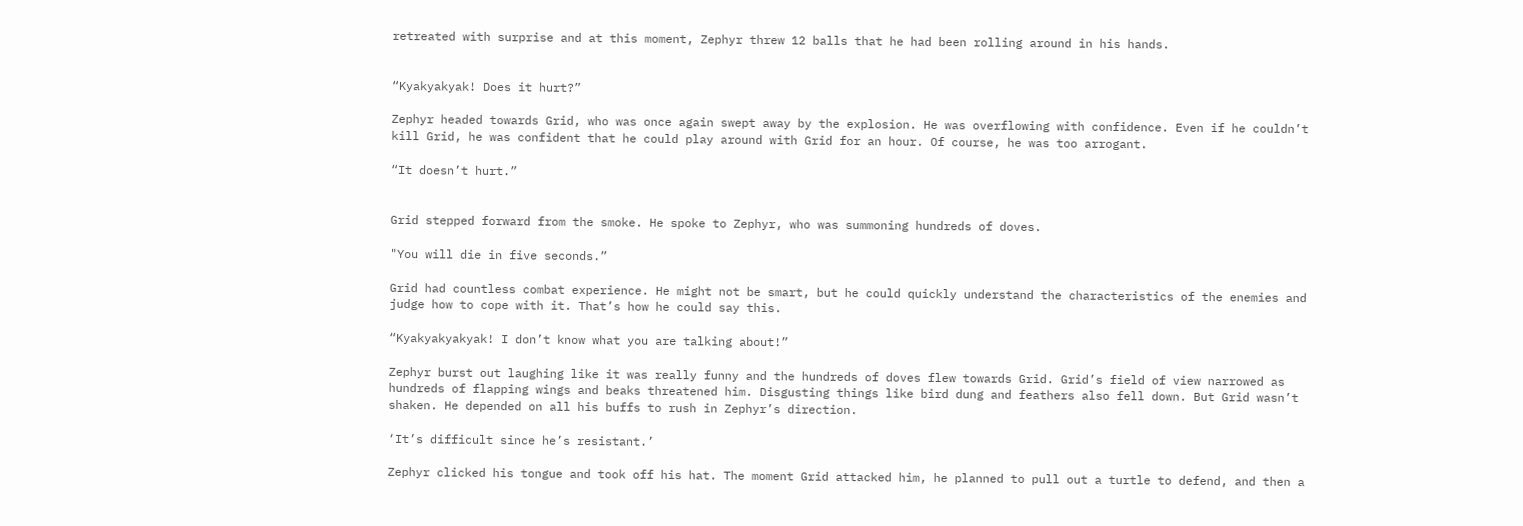retreated with surprise and at this moment, Zephyr threw 12 balls that he had been rolling around in his hands.


“Kyakyakyak! Does it hurt?”

Zephyr headed towards Grid, who was once again swept away by the explosion. He was overflowing with confidence. Even if he couldn’t kill Grid, he was confident that he could play around with Grid for an hour. Of course, he was too arrogant.

“It doesn’t hurt.”


Grid stepped forward from the smoke. He spoke to Zephyr, who was summoning hundreds of doves.

"You will die in five seconds.”

Grid had countless combat experience. He might not be smart, but he could quickly understand the characteristics of the enemies and judge how to cope with it. That’s how he could say this.

“Kyakyakyakyak! I don’t know what you are talking about!”

Zephyr burst out laughing like it was really funny and the hundreds of doves flew towards Grid. Grid’s field of view narrowed as hundreds of flapping wings and beaks threatened him. Disgusting things like bird dung and feathers also fell down. But Grid wasn’t shaken. He depended on all his buffs to rush in Zephyr’s direction.

‘It’s difficult since he’s resistant.’

Zephyr clicked his tongue and took off his hat. The moment Grid attacked him, he planned to pull out a turtle to defend, and then a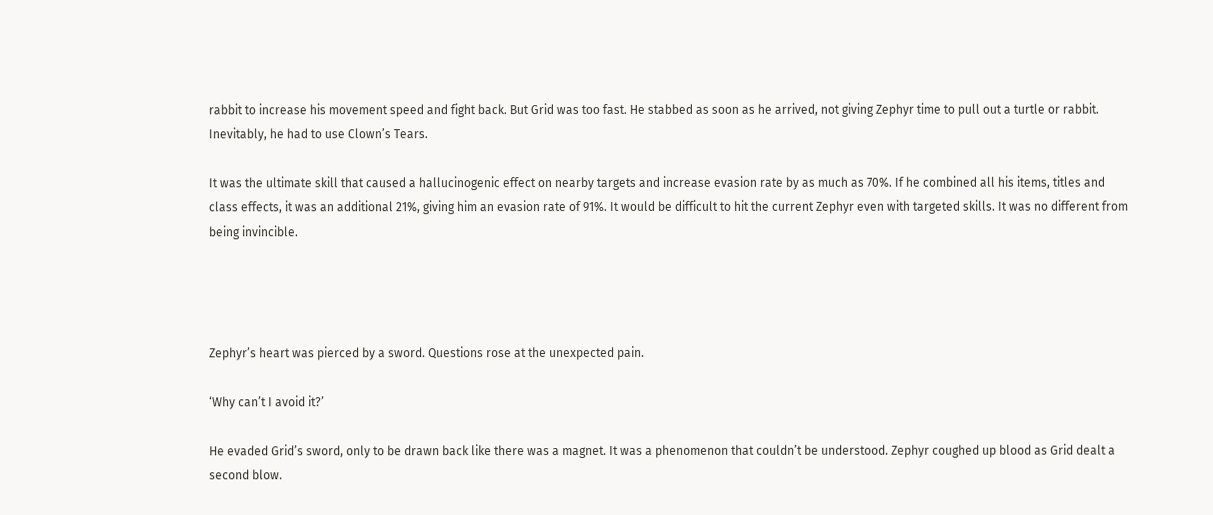rabbit to increase his movement speed and fight back. But Grid was too fast. He stabbed as soon as he arrived, not giving Zephyr time to pull out a turtle or rabbit. Inevitably, he had to use Clown’s Tears.

It was the ultimate skill that caused a hallucinogenic effect on nearby targets and increase evasion rate by as much as 70%. If he combined all his items, titles and class effects, it was an additional 21%, giving him an evasion rate of 91%. It would be difficult to hit the current Zephyr even with targeted skills. It was no different from being invincible.




Zephyr’s heart was pierced by a sword. Questions rose at the unexpected pain.

‘Why can’t I avoid it?’

He evaded Grid’s sword, only to be drawn back like there was a magnet. It was a phenomenon that couldn’t be understood. Zephyr coughed up blood as Grid dealt a second blow.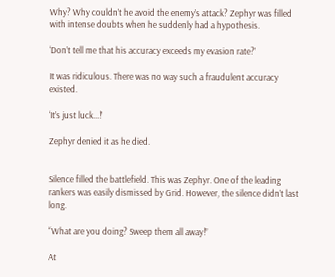Why? Why couldn’t he avoid the enemy’s attack? Zephyr was filled with intense doubts when he suddenly had a hypothesis.

‘Don’t tell me that his accuracy exceeds my evasion rate?’

It was ridiculous. There was no way such a fraudulent accuracy existed.

‘It’s just luck...!’

Zephyr denied it as he died.


Silence filled the battlefield. This was Zephyr. One of the leading rankers was easily dismissed by Grid. However, the silence didn’t last long.

“What are you doing? Sweep them all away!”

At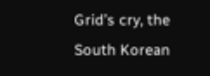Grid’s cry, the South Korean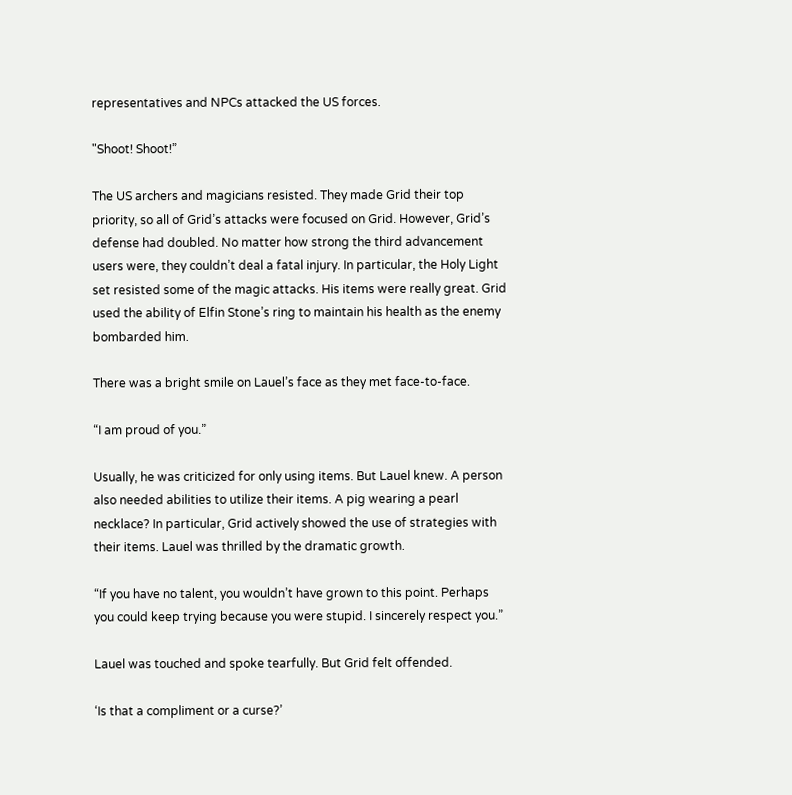representatives and NPCs attacked the US forces.

"Shoot! Shoot!”

The US archers and magicians resisted. They made Grid their top priority, so all of Grid’s attacks were focused on Grid. However, Grid’s defense had doubled. No matter how strong the third advancement users were, they couldn’t deal a fatal injury. In particular, the Holy Light set resisted some of the magic attacks. His items were really great. Grid used the ability of Elfin Stone’s ring to maintain his health as the enemy bombarded him.

There was a bright smile on Lauel’s face as they met face-to-face.

“I am proud of you.”

Usually, he was criticized for only using items. But Lauel knew. A person also needed abilities to utilize their items. A pig wearing a pearl necklace? In particular, Grid actively showed the use of strategies with their items. Lauel was thrilled by the dramatic growth.

“If you have no talent, you wouldn’t have grown to this point. Perhaps you could keep trying because you were stupid. I sincerely respect you.”

Lauel was touched and spoke tearfully. But Grid felt offended.

‘Is that a compliment or a curse?’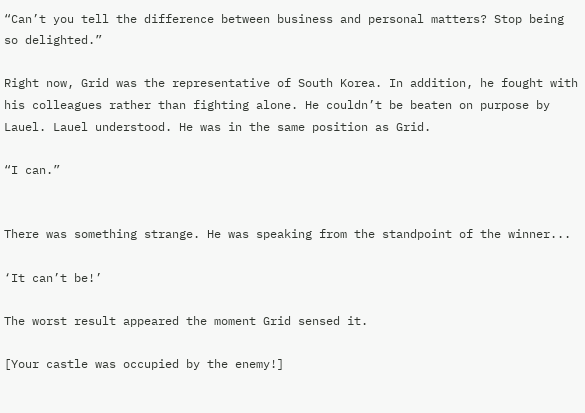“Can’t you tell the difference between business and personal matters? Stop being so delighted.”

Right now, Grid was the representative of South Korea. In addition, he fought with his colleagues rather than fighting alone. He couldn’t be beaten on purpose by Lauel. Lauel understood. He was in the same position as Grid.

“I can.”


There was something strange. He was speaking from the standpoint of the winner...

‘It can’t be!’

The worst result appeared the moment Grid sensed it.

[Your castle was occupied by the enemy!]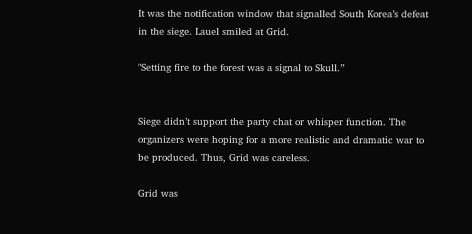It was the notification window that signalled South Korea’s defeat in the siege. Lauel smiled at Grid.

"Setting fire to the forest was a signal to Skull.”


Siege didn’t support the party chat or whisper function. The organizers were hoping for a more realistic and dramatic war to be produced. Thus, Grid was careless.

Grid was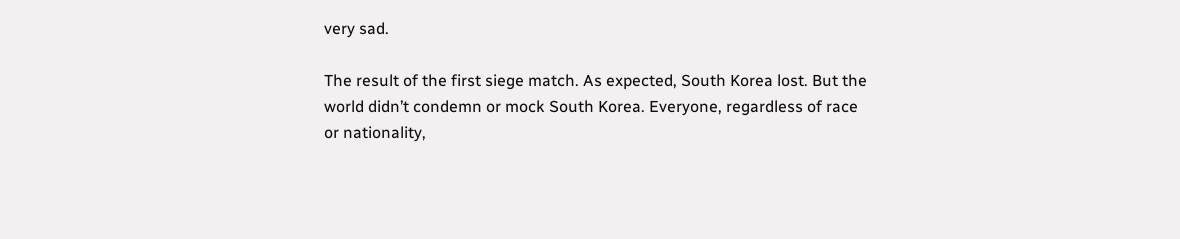very sad.

The result of the first siege match. As expected, South Korea lost. But the world didn’t condemn or mock South Korea. Everyone, regardless of race or nationality,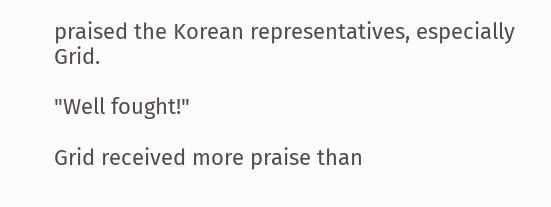praised the Korean representatives, especially Grid.

"Well fought!"

Grid received more praise than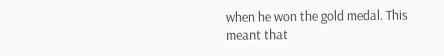when he won the gold medal. This meant that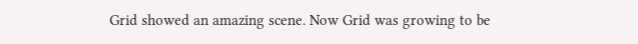Grid showed an amazing scene. Now Grid was growing to be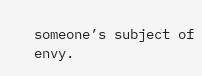someone’s subject of envy.